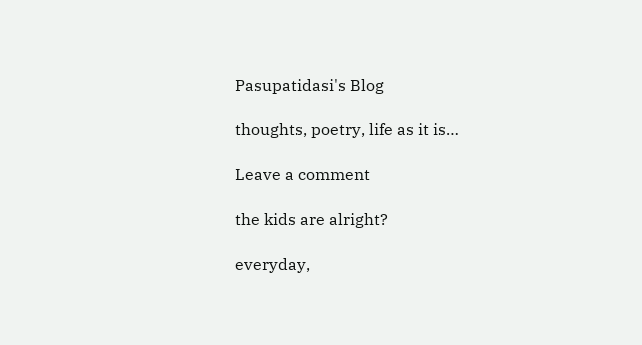Pasupatidasi's Blog

thoughts, poetry, life as it is…

Leave a comment

the kids are alright?

everyday,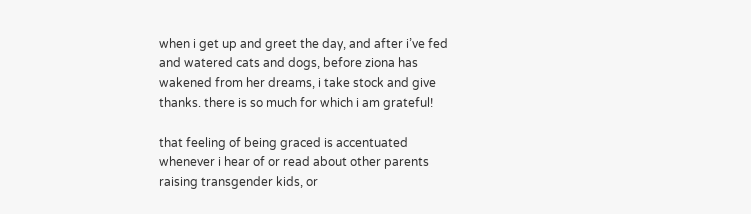when i get up and greet the day, and after i’ve fed and watered cats and dogs, before ziona has wakened from her dreams, i take stock and give thanks. there is so much for which i am grateful!

that feeling of being graced is accentuated whenever i hear of or read about other parents raising transgender kids, or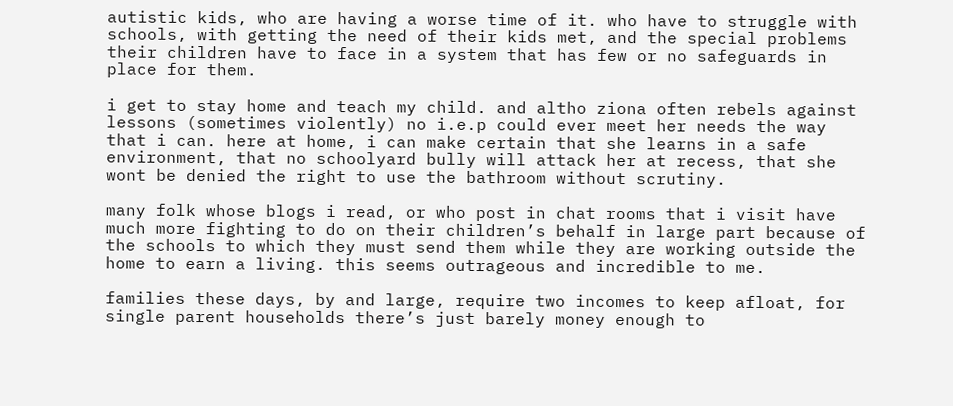autistic kids, who are having a worse time of it. who have to struggle with schools, with getting the need of their kids met, and the special problems their children have to face in a system that has few or no safeguards in place for them.

i get to stay home and teach my child. and altho ziona often rebels against lessons (sometimes violently) no i.e.p could ever meet her needs the way that i can. here at home, i can make certain that she learns in a safe environment, that no schoolyard bully will attack her at recess, that she wont be denied the right to use the bathroom without scrutiny.

many folk whose blogs i read, or who post in chat rooms that i visit have much more fighting to do on their children’s behalf in large part because of the schools to which they must send them while they are working outside the home to earn a living. this seems outrageous and incredible to me.

families these days, by and large, require two incomes to keep afloat, for single parent households there’s just barely money enough to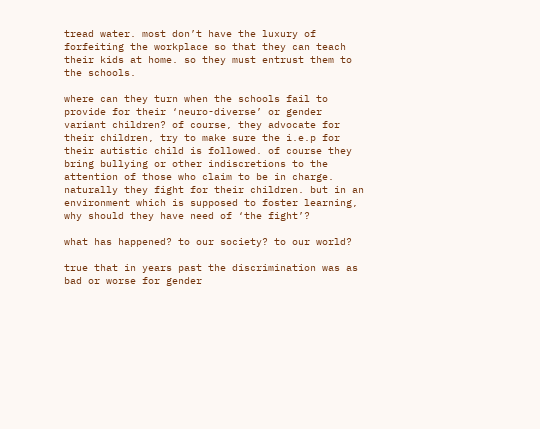tread water. most don’t have the luxury of forfeiting the workplace so that they can teach their kids at home. so they must entrust them to the schools.

where can they turn when the schools fail to provide for their ‘neuro-diverse’ or gender variant children? of course, they advocate for their children, try to make sure the i.e.p for their autistic child is followed. of course they bring bullying or other indiscretions to the attention of those who claim to be in charge. naturally they fight for their children. but in an environment which is supposed to foster learning, why should they have need of ‘the fight’?

what has happened? to our society? to our world?

true that in years past the discrimination was as bad or worse for gender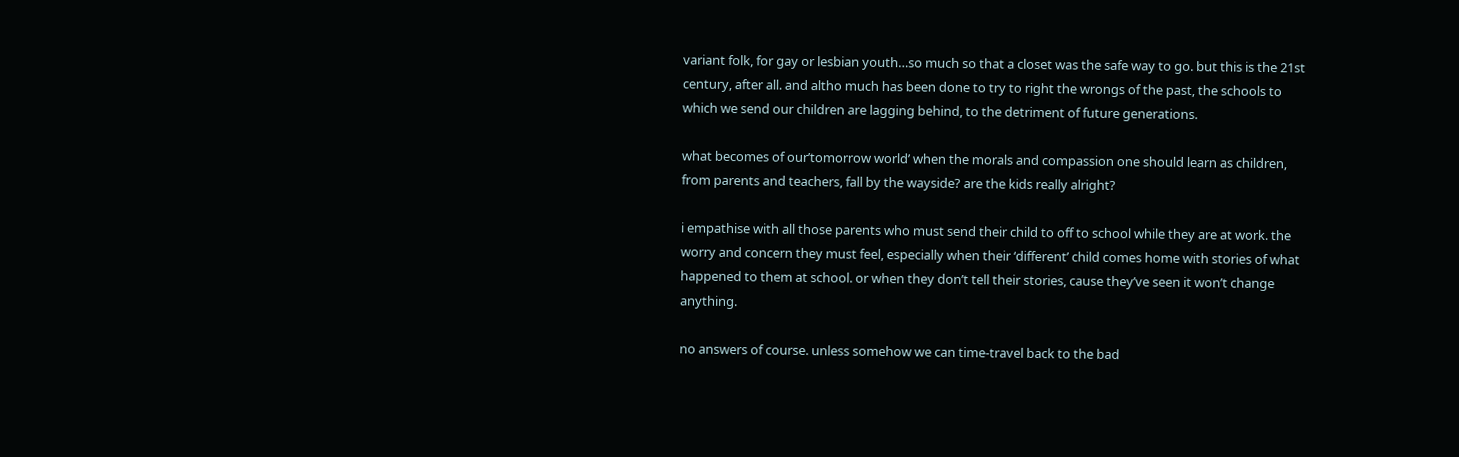variant folk, for gay or lesbian youth…so much so that a closet was the safe way to go. but this is the 21st century, after all. and altho much has been done to try to right the wrongs of the past, the schools to which we send our children are lagging behind, to the detriment of future generations.

what becomes of our’tomorrow world’ when the morals and compassion one should learn as children, from parents and teachers, fall by the wayside? are the kids really alright?

i empathise with all those parents who must send their child to off to school while they are at work. the worry and concern they must feel, especially when their ‘different’ child comes home with stories of what happened to them at school. or when they don’t tell their stories, cause they’ve seen it won’t change anything.

no answers of course. unless somehow we can time-travel back to the bad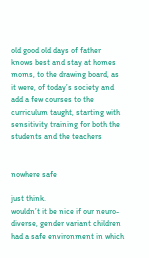old good old days of father knows best and stay at homes moms, to the drawing board, as it were, of today’s society and add a few courses to the curriculum taught, starting with sensitivity training for both the students and the teachers


nowhere safe

just think.
wouldn’t it be nice if our neuro-diverse, gender variant children had a safe environment in which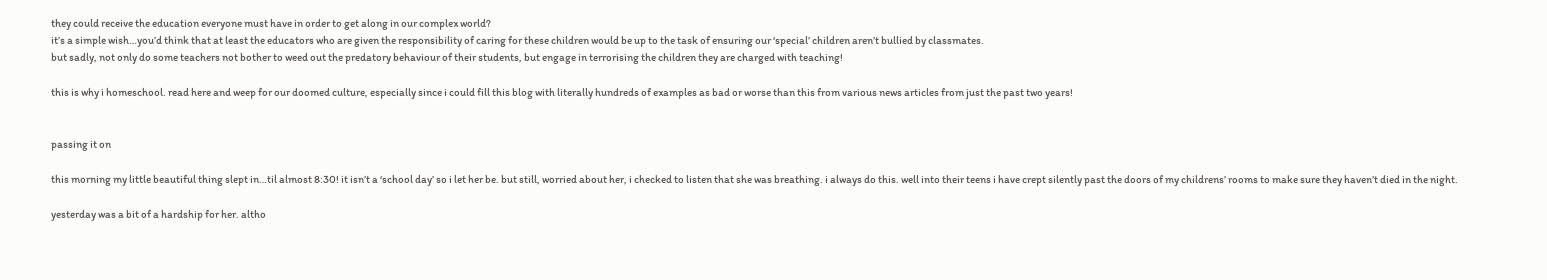they could receive the education everyone must have in order to get along in our complex world?
it’s a simple wish…you’d think that at least the educators who are given the responsibility of caring for these children would be up to the task of ensuring our ‘special’ children aren’t bullied by classmates.
but sadly, not only do some teachers not bother to weed out the predatory behaviour of their students, but engage in terrorising the children they are charged with teaching!

this is why i homeschool. read here and weep for our doomed culture, especially since i could fill this blog with literally hundreds of examples as bad or worse than this from various news articles from just the past two years!


passing it on

this morning my little beautiful thing slept in…til almost 8:30! it isn’t a ‘school day’ so i let her be. but still, worried about her, i checked to listen that she was breathing. i always do this. well into their teens i have crept silently past the doors of my childrens’ rooms to make sure they haven’t died in the night.

yesterday was a bit of a hardship for her. altho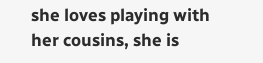she loves playing with her cousins, she is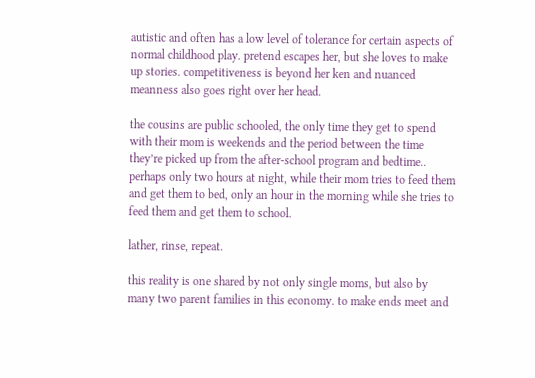autistic and often has a low level of tolerance for certain aspects of normal childhood play. pretend escapes her, but she loves to make up stories. competitiveness is beyond her ken and nuanced meanness also goes right over her head.

the cousins are public schooled, the only time they get to spend with their mom is weekends and the period between the time they’re picked up from the after-school program and bedtime.. perhaps only two hours at night, while their mom tries to feed them and get them to bed, only an hour in the morning while she tries to feed them and get them to school.

lather, rinse, repeat.

this reality is one shared by not only single moms, but also by many two parent families in this economy. to make ends meet and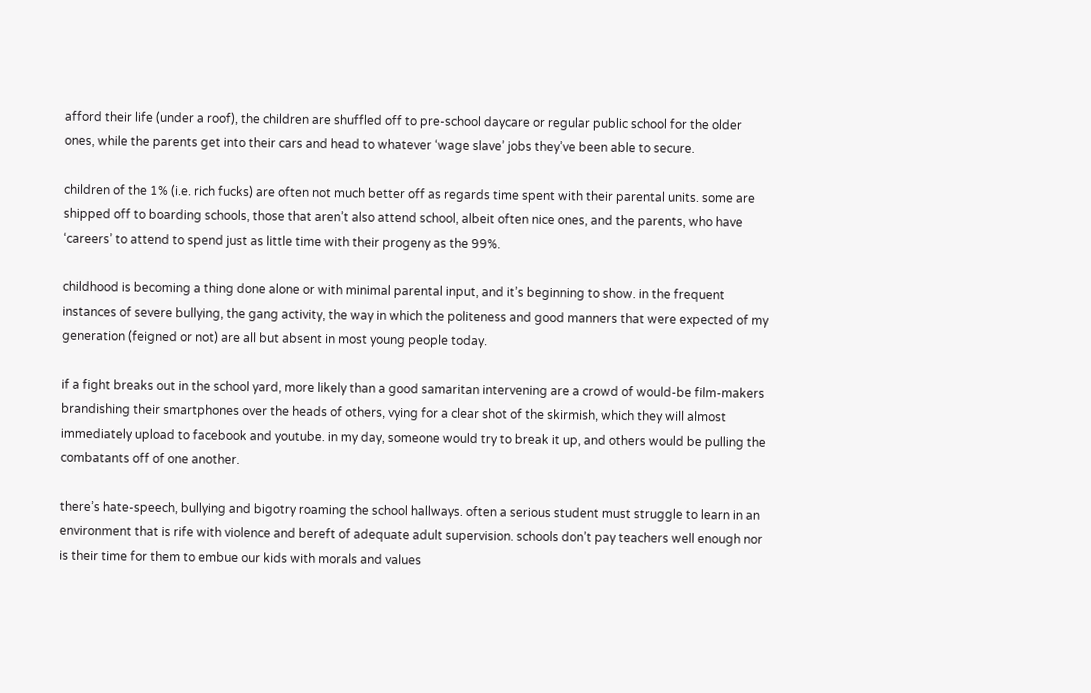afford their life (under a roof), the children are shuffled off to pre-school daycare or regular public school for the older ones, while the parents get into their cars and head to whatever ‘wage slave’ jobs they’ve been able to secure.

children of the 1% (i.e. rich fucks) are often not much better off as regards time spent with their parental units. some are shipped off to boarding schools, those that aren’t also attend school, albeit often nice ones, and the parents, who have ‘careers’ to attend to spend just as little time with their progeny as the 99%.

childhood is becoming a thing done alone or with minimal parental input, and it’s beginning to show. in the frequent instances of severe bullying, the gang activity, the way in which the politeness and good manners that were expected of my generation (feigned or not) are all but absent in most young people today.

if a fight breaks out in the school yard, more likely than a good samaritan intervening are a crowd of would-be film-makers brandishing their smartphones over the heads of others, vying for a clear shot of the skirmish, which they will almost immediately upload to facebook and youtube. in my day, someone would try to break it up, and others would be pulling the combatants off of one another.

there’s hate-speech, bullying and bigotry roaming the school hallways. often a serious student must struggle to learn in an environment that is rife with violence and bereft of adequate adult supervision. schools don’t pay teachers well enough nor is their time for them to embue our kids with morals and values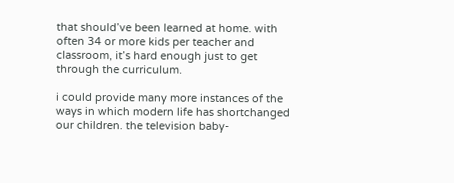that should’ve been learned at home. with often 34 or more kids per teacher and classroom, it’s hard enough just to get through the curriculum.

i could provide many more instances of the ways in which modern life has shortchanged our children. the television baby-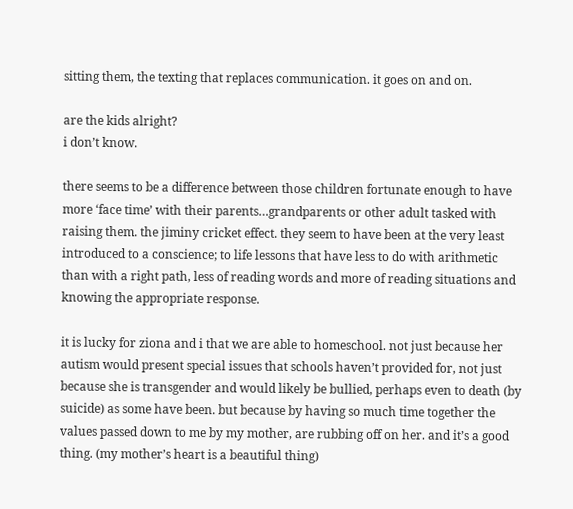sitting them, the texting that replaces communication. it goes on and on.

are the kids alright?
i don’t know.

there seems to be a difference between those children fortunate enough to have more ‘face time’ with their parents…grandparents or other adult tasked with raising them. the jiminy cricket effect. they seem to have been at the very least introduced to a conscience; to life lessons that have less to do with arithmetic than with a right path, less of reading words and more of reading situations and knowing the appropriate response.

it is lucky for ziona and i that we are able to homeschool. not just because her autism would present special issues that schools haven’t provided for, not just because she is transgender and would likely be bullied, perhaps even to death (by suicide) as some have been. but because by having so much time together the values passed down to me by my mother, are rubbing off on her. and it’s a good thing. (my mother’s heart is a beautiful thing)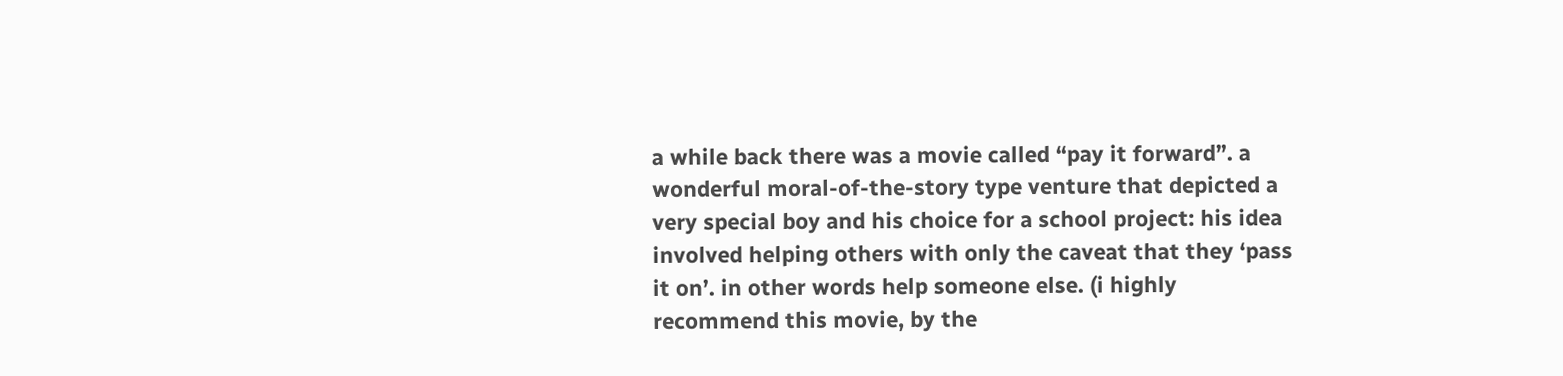a while back there was a movie called “pay it forward”. a wonderful moral-of-the-story type venture that depicted a very special boy and his choice for a school project: his idea involved helping others with only the caveat that they ‘pass it on’. in other words help someone else. (i highly recommend this movie, by the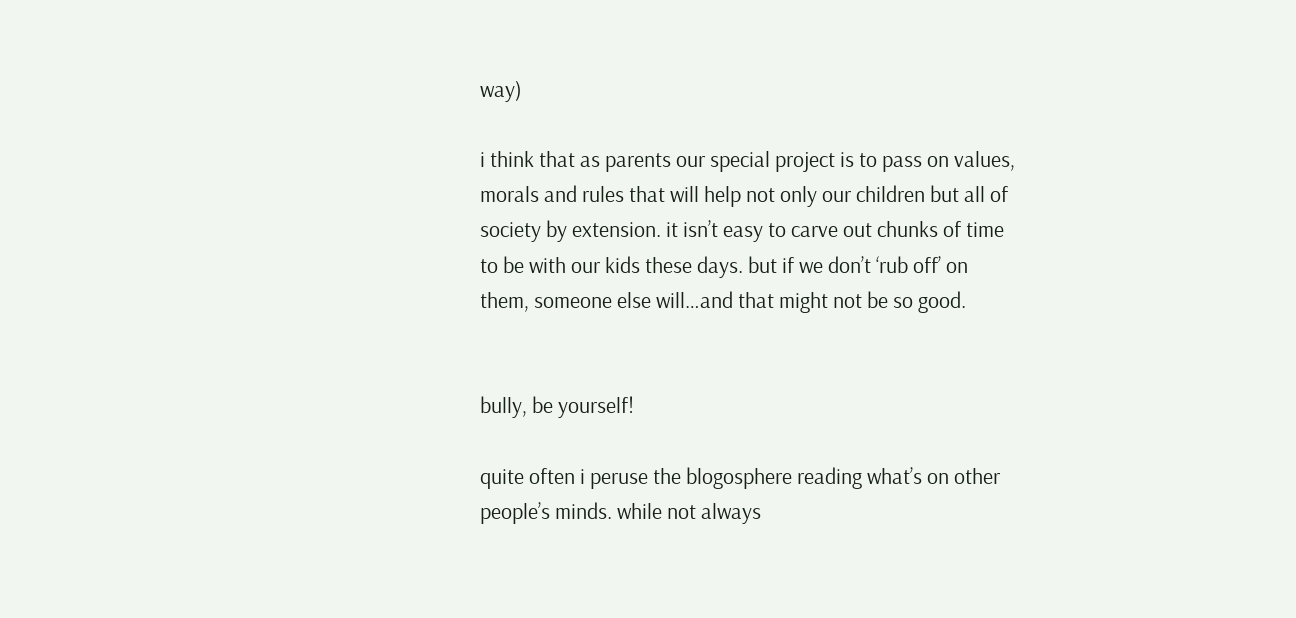way)

i think that as parents our special project is to pass on values, morals and rules that will help not only our children but all of society by extension. it isn’t easy to carve out chunks of time to be with our kids these days. but if we don’t ‘rub off’ on them, someone else will…and that might not be so good.


bully, be yourself!

quite often i peruse the blogosphere reading what’s on other people’s minds. while not always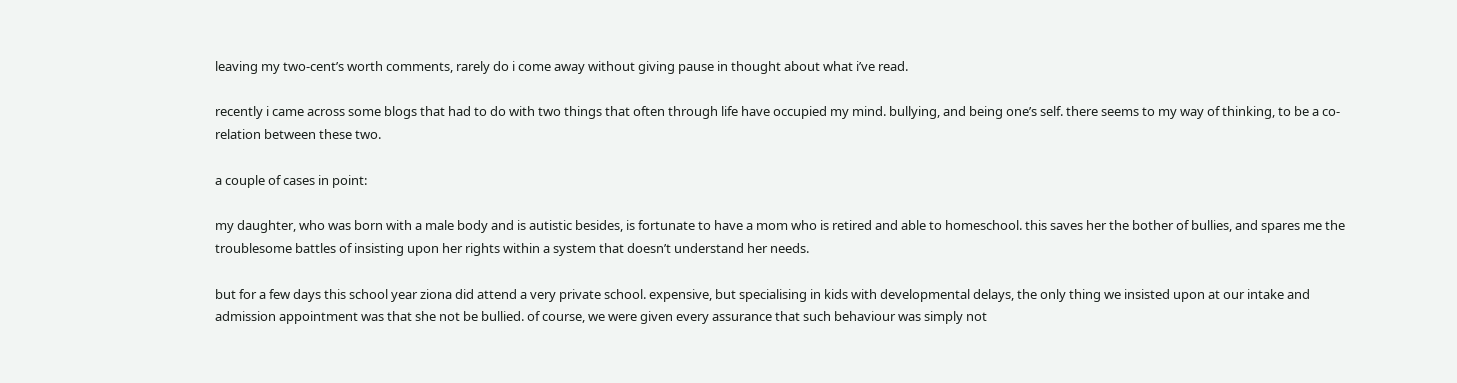leaving my two-cent’s worth comments, rarely do i come away without giving pause in thought about what i’ve read.

recently i came across some blogs that had to do with two things that often through life have occupied my mind. bullying, and being one’s self. there seems to my way of thinking, to be a co-relation between these two.

a couple of cases in point:

my daughter, who was born with a male body and is autistic besides, is fortunate to have a mom who is retired and able to homeschool. this saves her the bother of bullies, and spares me the troublesome battles of insisting upon her rights within a system that doesn’t understand her needs.

but for a few days this school year ziona did attend a very private school. expensive, but specialising in kids with developmental delays, the only thing we insisted upon at our intake and admission appointment was that she not be bullied. of course, we were given every assurance that such behaviour was simply not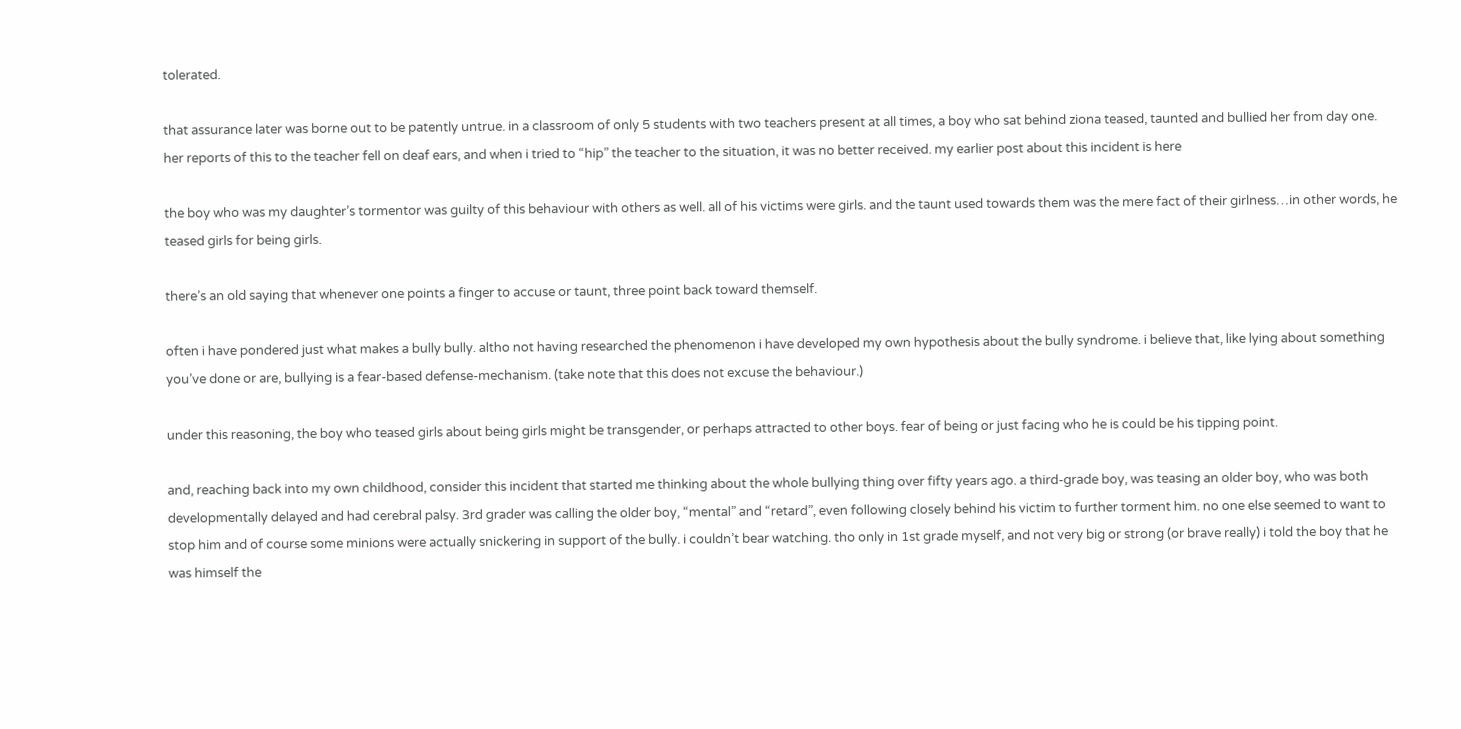tolerated.

that assurance later was borne out to be patently untrue. in a classroom of only 5 students with two teachers present at all times, a boy who sat behind ziona teased, taunted and bullied her from day one. her reports of this to the teacher fell on deaf ears, and when i tried to “hip” the teacher to the situation, it was no better received. my earlier post about this incident is here

the boy who was my daughter’s tormentor was guilty of this behaviour with others as well. all of his victims were girls. and the taunt used towards them was the mere fact of their girlness…in other words, he teased girls for being girls.

there’s an old saying that whenever one points a finger to accuse or taunt, three point back toward themself.

often i have pondered just what makes a bully bully. altho not having researched the phenomenon i have developed my own hypothesis about the bully syndrome. i believe that, like lying about something you’ve done or are, bullying is a fear-based defense-mechanism. (take note that this does not excuse the behaviour.)

under this reasoning, the boy who teased girls about being girls might be transgender, or perhaps attracted to other boys. fear of being or just facing who he is could be his tipping point.

and, reaching back into my own childhood, consider this incident that started me thinking about the whole bullying thing over fifty years ago. a third-grade boy, was teasing an older boy, who was both developmentally delayed and had cerebral palsy. 3rd grader was calling the older boy, “mental” and “retard”, even following closely behind his victim to further torment him. no one else seemed to want to stop him and of course some minions were actually snickering in support of the bully. i couldn’t bear watching. tho only in 1st grade myself, and not very big or strong (or brave really) i told the boy that he was himself the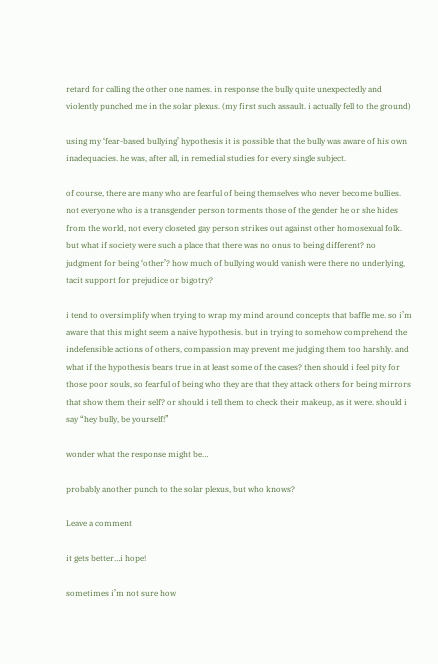retard for calling the other one names. in response the bully quite unexpectedly and violently punched me in the solar plexus. (my first such assault. i actually fell to the ground)

using my ‘fear-based bullying’ hypothesis it is possible that the bully was aware of his own inadequacies. he was, after all, in remedial studies for every single subject.

of course, there are many who are fearful of being themselves who never become bullies. not everyone who is a transgender person torments those of the gender he or she hides from the world, not every closeted gay person strikes out against other homosexual folk. but what if society were such a place that there was no onus to being different? no judgment for being ‘other’? how much of bullying would vanish were there no underlying, tacit support for prejudice or bigotry?

i tend to oversimplify when trying to wrap my mind around concepts that baffle me. so i’m aware that this might seem a naive hypothesis. but in trying to somehow comprehend the indefensible actions of others, compassion may prevent me judging them too harshly. and what if the hypothesis bears true in at least some of the cases? then should i feel pity for those poor souls, so fearful of being who they are that they attack others for being mirrors that show them their self? or should i tell them to check their makeup, as it were. should i say “hey bully, be yourself!”

wonder what the response might be…

probably another punch to the solar plexus, but who knows?

Leave a comment

it gets better…i hope!

sometimes i’m not sure how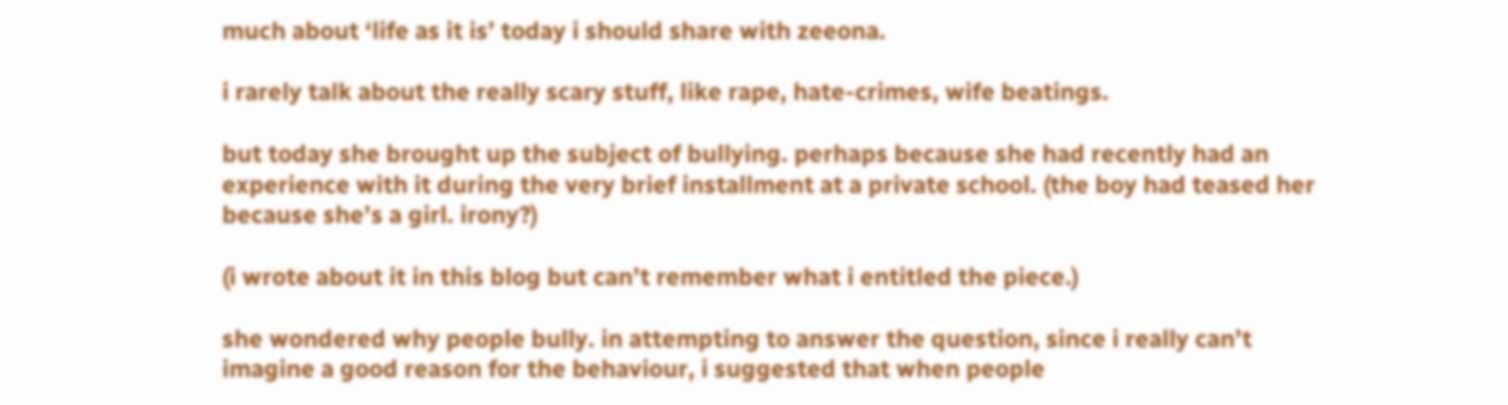much about ‘life as it is’ today i should share with zeeona.

i rarely talk about the really scary stuff, like rape, hate-crimes, wife beatings.

but today she brought up the subject of bullying. perhaps because she had recently had an experience with it during the very brief installment at a private school. (the boy had teased her because she’s a girl. irony?)

(i wrote about it in this blog but can’t remember what i entitled the piece.)

she wondered why people bully. in attempting to answer the question, since i really can’t imagine a good reason for the behaviour, i suggested that when people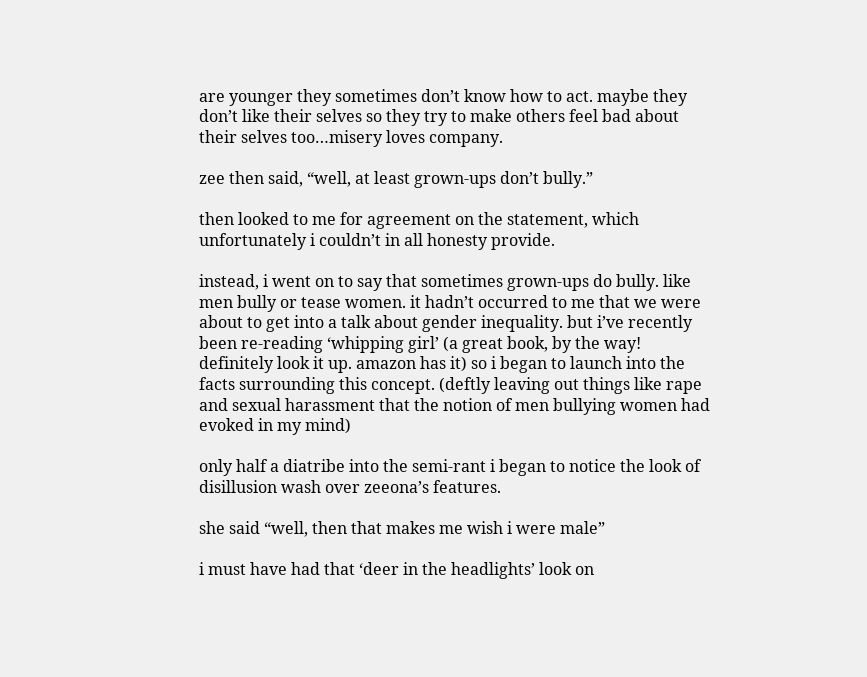are younger they sometimes don’t know how to act. maybe they don’t like their selves so they try to make others feel bad about their selves too…misery loves company.

zee then said, “well, at least grown-ups don’t bully.”

then looked to me for agreement on the statement, which unfortunately i couldn’t in all honesty provide.

instead, i went on to say that sometimes grown-ups do bully. like men bully or tease women. it hadn’t occurred to me that we were about to get into a talk about gender inequality. but i’ve recently been re-reading ‘whipping girl’ (a great book, by the way! definitely look it up. amazon has it) so i began to launch into the facts surrounding this concept. (deftly leaving out things like rape and sexual harassment that the notion of men bullying women had evoked in my mind)

only half a diatribe into the semi-rant i began to notice the look of disillusion wash over zeeona’s features.

she said “well, then that makes me wish i were male”

i must have had that ‘deer in the headlights’ look on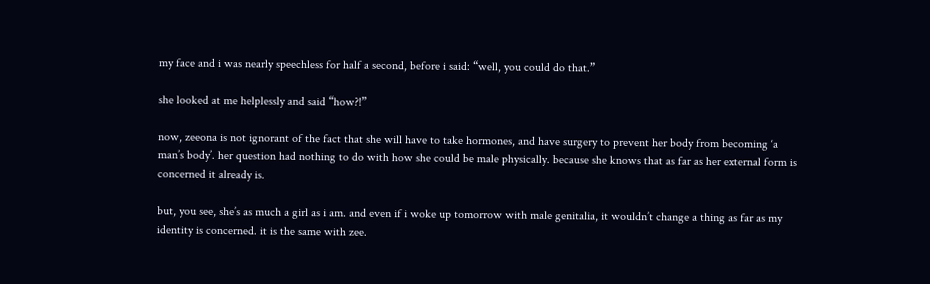my face and i was nearly speechless for half a second, before i said: “well, you could do that.”

she looked at me helplessly and said “how?!”

now, zeeona is not ignorant of the fact that she will have to take hormones, and have surgery to prevent her body from becoming ‘a man’s body’. her question had nothing to do with how she could be male physically. because she knows that as far as her external form is concerned it already is.

but, you see, she’s as much a girl as i am. and even if i woke up tomorrow with male genitalia, it wouldn’t change a thing as far as my identity is concerned. it is the same with zee.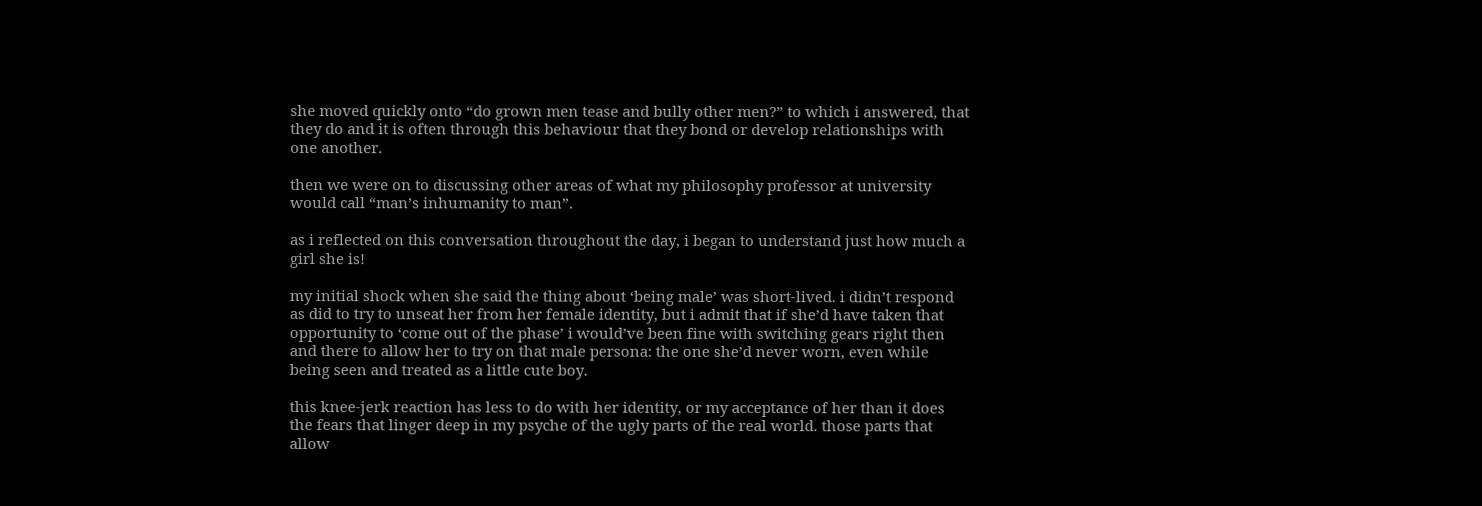she moved quickly onto “do grown men tease and bully other men?” to which i answered, that they do and it is often through this behaviour that they bond or develop relationships with one another.

then we were on to discussing other areas of what my philosophy professor at university would call “man’s inhumanity to man”.

as i reflected on this conversation throughout the day, i began to understand just how much a girl she is!

my initial shock when she said the thing about ‘being male’ was short-lived. i didn’t respond as did to try to unseat her from her female identity, but i admit that if she’d have taken that opportunity to ‘come out of the phase’ i would’ve been fine with switching gears right then and there to allow her to try on that male persona: the one she’d never worn, even while being seen and treated as a little cute boy.

this knee-jerk reaction has less to do with her identity, or my acceptance of her than it does the fears that linger deep in my psyche of the ugly parts of the real world. those parts that allow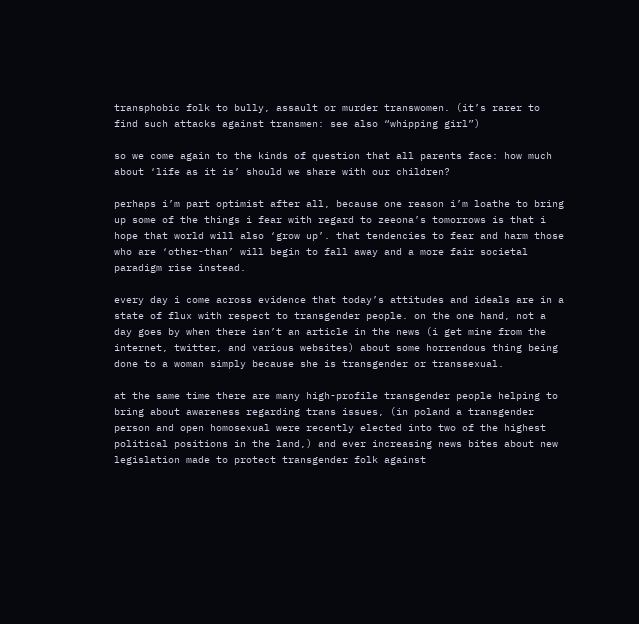transphobic folk to bully, assault or murder transwomen. (it’s rarer to find such attacks against transmen: see also “whipping girl”)

so we come again to the kinds of question that all parents face: how much about ‘life as it is’ should we share with our children?

perhaps i’m part optimist after all, because one reason i’m loathe to bring up some of the things i fear with regard to zeeona’s tomorrows is that i hope that world will also ‘grow up’. that tendencies to fear and harm those who are ‘other-than’ will begin to fall away and a more fair societal paradigm rise instead.

every day i come across evidence that today’s attitudes and ideals are in a state of flux with respect to transgender people. on the one hand, not a day goes by when there isn’t an article in the news (i get mine from the internet, twitter, and various websites) about some horrendous thing being done to a woman simply because she is transgender or transsexual.

at the same time there are many high-profile transgender people helping to bring about awareness regarding trans issues, (in poland a transgender person and open homosexual were recently elected into two of the highest political positions in the land,) and ever increasing news bites about new legislation made to protect transgender folk against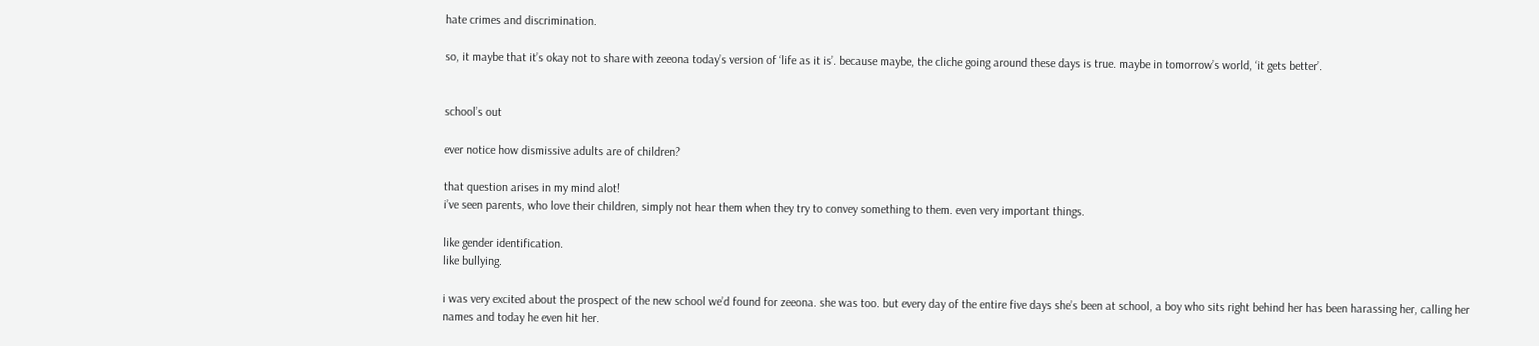hate crimes and discrimination.

so, it maybe that it’s okay not to share with zeeona today’s version of ‘life as it is’. because maybe, the cliche going around these days is true. maybe in tomorrow’s world, ‘it gets better’.


school’s out

ever notice how dismissive adults are of children?

that question arises in my mind alot!
i’ve seen parents, who love their children, simply not hear them when they try to convey something to them. even very important things.

like gender identification.
like bullying.

i was very excited about the prospect of the new school we’d found for zeeona. she was too. but every day of the entire five days she’s been at school, a boy who sits right behind her has been harassing her, calling her names and today he even hit her.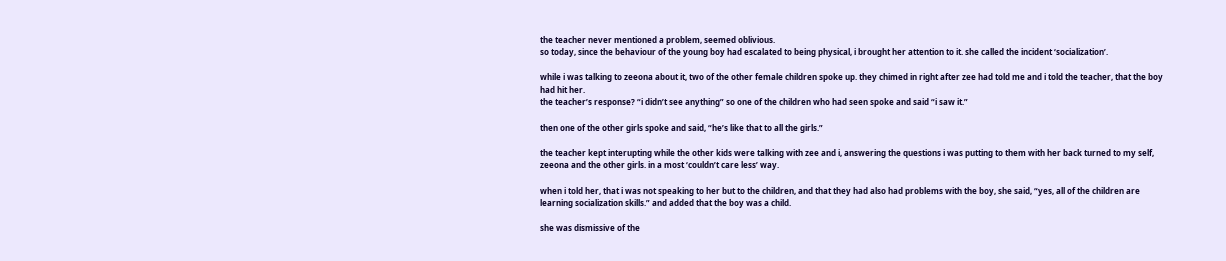the teacher never mentioned a problem, seemed oblivious.
so today, since the behaviour of the young boy had escalated to being physical, i brought her attention to it. she called the incident ‘socialization’.

while i was talking to zeeona about it, two of the other female children spoke up. they chimed in right after zee had told me and i told the teacher, that the boy had hit her.
the teacher’s response? “i didn’t see anything” so one of the children who had seen spoke and said “i saw it.”

then one of the other girls spoke and said, “he’s like that to all the girls.”

the teacher kept interupting while the other kids were talking with zee and i, answering the questions i was putting to them with her back turned to my self, zeeona and the other girls. in a most ‘couldn’t care less’ way.

when i told her, that i was not speaking to her but to the children, and that they had also had problems with the boy, she said, “yes, all of the children are learning socialization skills.” and added that the boy was a child.

she was dismissive of the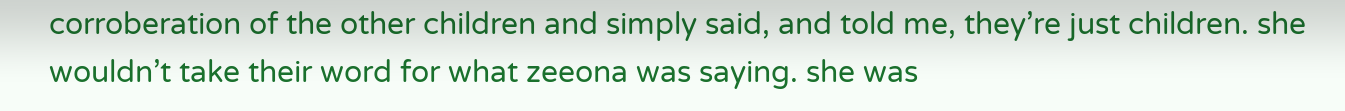corroberation of the other children and simply said, and told me, they’re just children. she wouldn’t take their word for what zeeona was saying. she was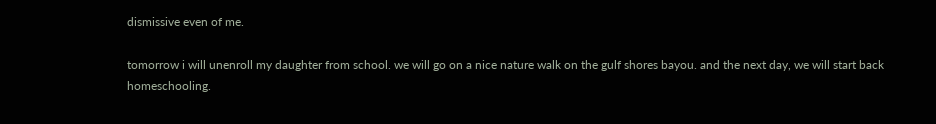dismissive even of me.

tomorrow i will unenroll my daughter from school. we will go on a nice nature walk on the gulf shores bayou. and the next day, we will start back homeschooling.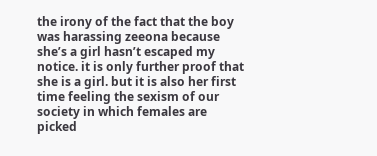the irony of the fact that the boy was harassing zeeona because she’s a girl hasn’t escaped my notice. it is only further proof that she is a girl. but it is also her first time feeling the sexism of our society in which females are picked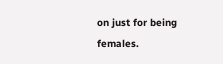on just for being females.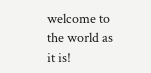welcome to the world as it is!